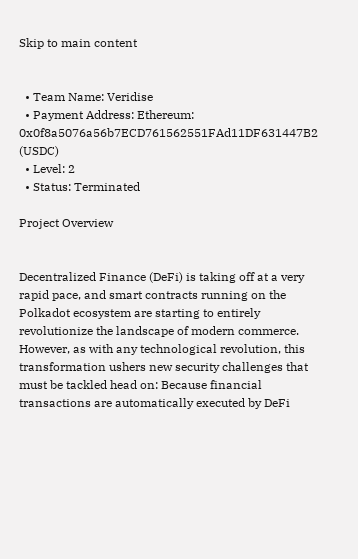Skip to main content


  • Team Name: Veridise
  • Payment Address: Ethereum: 0x0f8a5076a56b7ECD761562551FAd11DF631447B2 (USDC)
  • Level: 2
  • Status: Terminated

Project Overview


Decentralized Finance (DeFi) is taking off at a very rapid pace, and smart contracts running on the Polkadot ecosystem are starting to entirely revolutionize the landscape of modern commerce. However, as with any technological revolution, this transformation ushers new security challenges that must be tackled head on: Because financial transactions are automatically executed by DeFi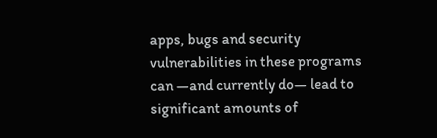apps, bugs and security vulnerabilities in these programs can —and currently do— lead to significant amounts of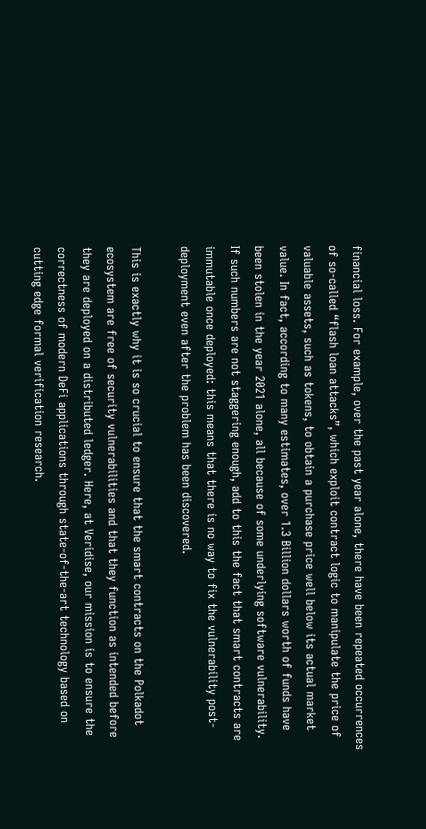financial loss. For example, over the past year alone, there have been repeated occurrences of so-called “flash loan attacks”, which exploit contract logic to manipulate the price of valuable assets, such as tokens, to obtain a purchase price well below its actual market value. In fact, according to many estimates, over 1.3 Billion dollars worth of funds have been stolen in the year 2021 alone, all because of some underlying software vulnerability. If such numbers are not staggering enough, add to this the fact that smart contracts are immutable once deployed: this means that there is no way to fix the vulnerability post-deployment even after the problem has been discovered.

This is exactly why it is so crucial to ensure that the smart contracts on the Polkadot ecosystem are free of security vulnerabilities and that they function as intended before they are deployed on a distributed ledger. Here, at Veridise, our mission is to ensure the correctness of modern DeFi applications through state-of-the-art technology based on cutting edge formal verification research.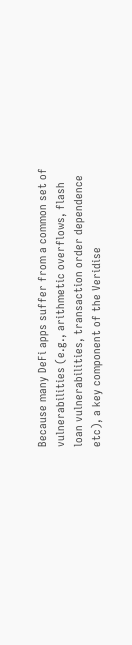Because many DeFi apps suffer from a common set of vulnerabilities (e.g., arithmetic overflows, flash loan vulnerabilities, transaction order dependence etc), a key component of the Veridise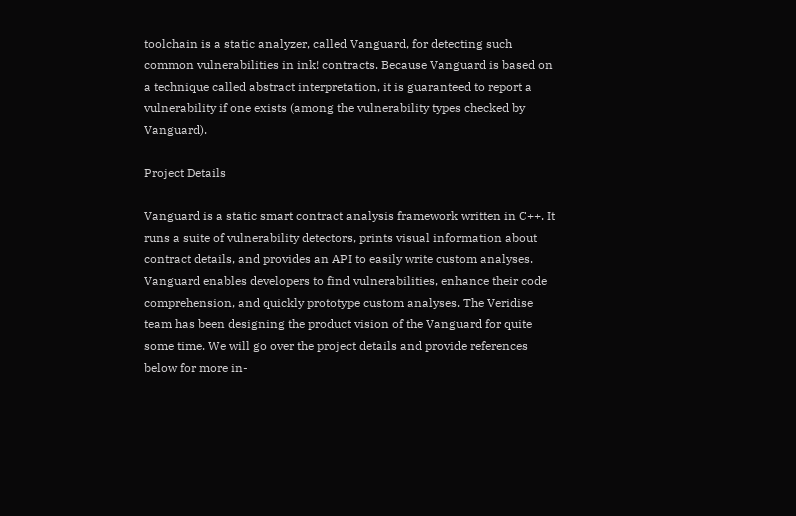toolchain is a static analyzer, called Vanguard, for detecting such common vulnerabilities in ink! contracts. Because Vanguard is based on a technique called abstract interpretation, it is guaranteed to report a vulnerability if one exists (among the vulnerability types checked by Vanguard).

Project Details

Vanguard is a static smart contract analysis framework written in C++. It runs a suite of vulnerability detectors, prints visual information about contract details, and provides an API to easily write custom analyses. Vanguard enables developers to find vulnerabilities, enhance their code comprehension, and quickly prototype custom analyses. The Veridise team has been designing the product vision of the Vanguard for quite some time. We will go over the project details and provide references below for more in-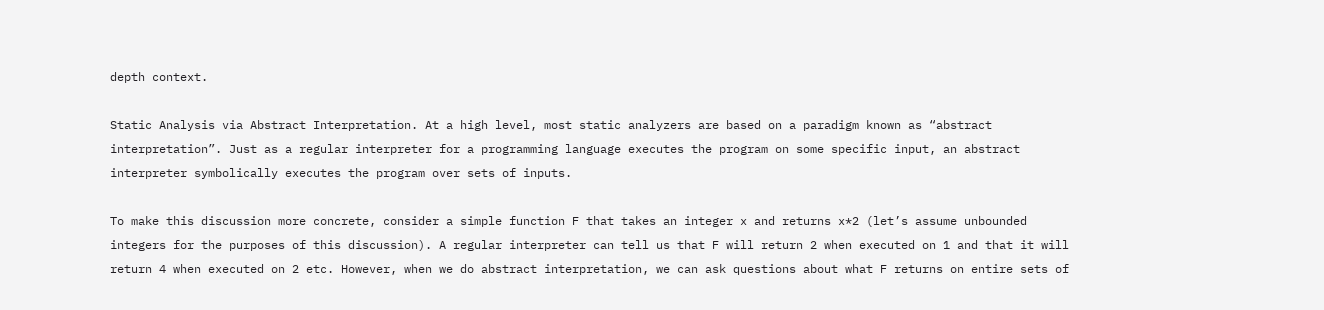depth context.

Static Analysis via Abstract Interpretation. At a high level, most static analyzers are based on a paradigm known as “abstract interpretation”. Just as a regular interpreter for a programming language executes the program on some specific input, an abstract interpreter symbolically executes the program over sets of inputs.

To make this discussion more concrete, consider a simple function F that takes an integer x and returns x*2 (let’s assume unbounded integers for the purposes of this discussion). A regular interpreter can tell us that F will return 2 when executed on 1 and that it will return 4 when executed on 2 etc. However, when we do abstract interpretation, we can ask questions about what F returns on entire sets of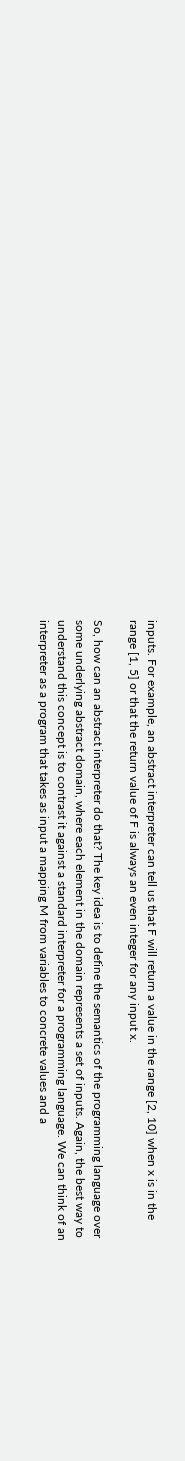inputs. For example, an abstract interpreter can tell us that F will return a value in the range [2, 10] when x is in the range [1, 5] or that the return value of F is always an even integer for any input x.

So, how can an abstract interpreter do that? The key idea is to define the semantics of the programming language over some underlying abstract domain, where each element in the domain represents a set of inputs. Again, the best way to understand this concept is to contrast it against a standard interpreter for a programming language. We can think of an interpreter as a program that takes as input a mapping M from variables to concrete values and a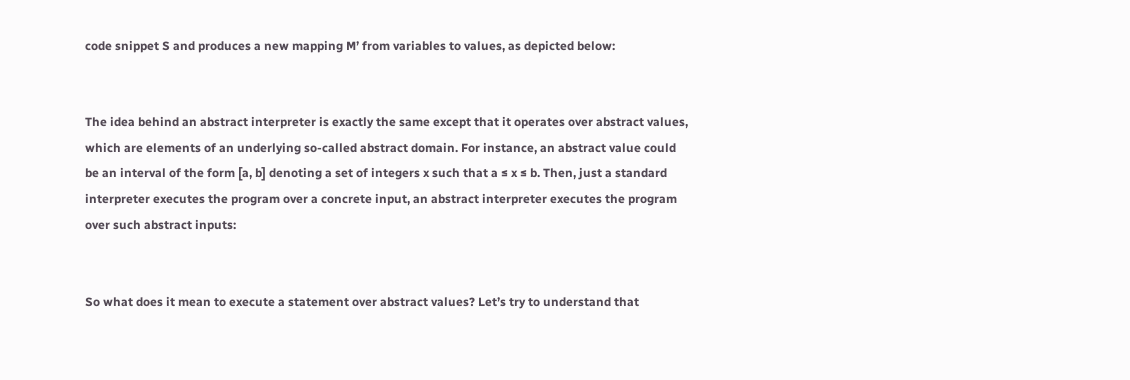code snippet S and produces a new mapping M’ from variables to values, as depicted below:


The idea behind an abstract interpreter is exactly the same except that it operates over abstract values, which are elements of an underlying so-called abstract domain. For instance, an abstract value could be an interval of the form [a, b] denoting a set of integers x such that a ≤ x ≤ b. Then, just a standard interpreter executes the program over a concrete input, an abstract interpreter executes the program over such abstract inputs:


So what does it mean to execute a statement over abstract values? Let’s try to understand that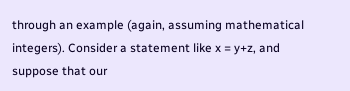through an example (again, assuming mathematical integers). Consider a statement like x = y+z, and suppose that our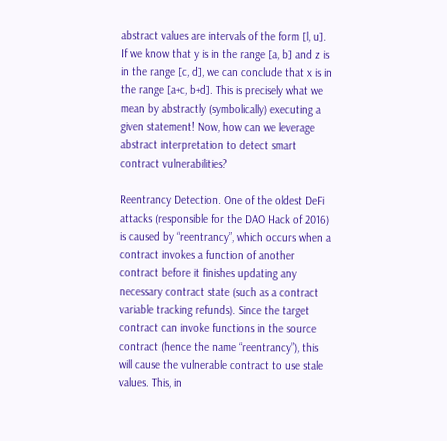abstract values are intervals of the form [l, u]. If we know that y is in the range [a, b] and z is in the range [c, d], we can conclude that x is in the range [a+c, b+d]. This is precisely what we mean by abstractly (symbolically) executing a given statement! Now, how can we leverage abstract interpretation to detect smart contract vulnerabilities?

Reentrancy Detection. One of the oldest DeFi attacks (responsible for the DAO Hack of 2016) is caused by “reentrancy”, which occurs when a contract invokes a function of another contract before it finishes updating any necessary contract state (such as a contract variable tracking refunds). Since the target contract can invoke functions in the source contract (hence the name “reentrancy”), this will cause the vulnerable contract to use stale values. This, in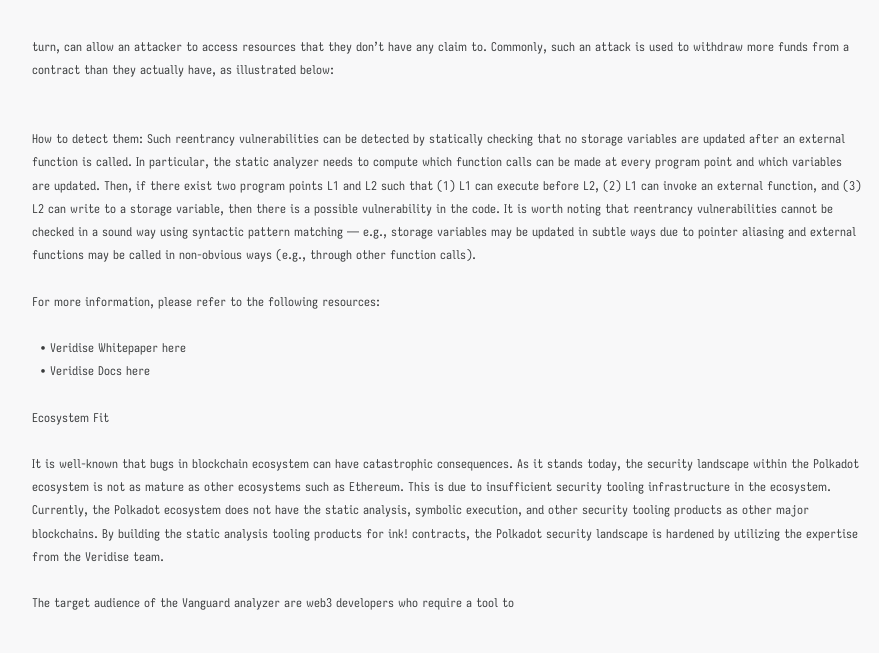turn, can allow an attacker to access resources that they don’t have any claim to. Commonly, such an attack is used to withdraw more funds from a contract than they actually have, as illustrated below:


How to detect them: Such reentrancy vulnerabilities can be detected by statically checking that no storage variables are updated after an external function is called. In particular, the static analyzer needs to compute which function calls can be made at every program point and which variables are updated. Then, if there exist two program points L1 and L2 such that (1) L1 can execute before L2, (2) L1 can invoke an external function, and (3) L2 can write to a storage variable, then there is a possible vulnerability in the code. It is worth noting that reentrancy vulnerabilities cannot be checked in a sound way using syntactic pattern matching — e.g., storage variables may be updated in subtle ways due to pointer aliasing and external functions may be called in non-obvious ways (e.g., through other function calls).

For more information, please refer to the following resources:

  • Veridise Whitepaper here
  • Veridise Docs here

Ecosystem Fit

It is well-known that bugs in blockchain ecosystem can have catastrophic consequences. As it stands today, the security landscape within the Polkadot ecosystem is not as mature as other ecosystems such as Ethereum. This is due to insufficient security tooling infrastructure in the ecosystem. Currently, the Polkadot ecosystem does not have the static analysis, symbolic execution, and other security tooling products as other major blockchains. By building the static analysis tooling products for ink! contracts, the Polkadot security landscape is hardened by utilizing the expertise from the Veridise team.

The target audience of the Vanguard analyzer are web3 developers who require a tool to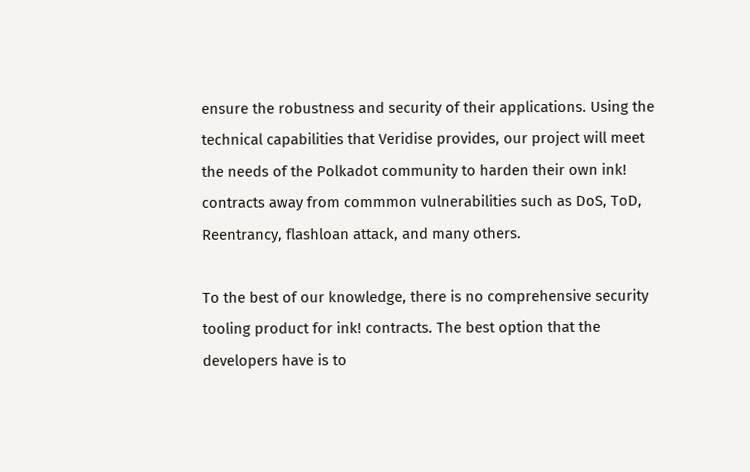ensure the robustness and security of their applications. Using the technical capabilities that Veridise provides, our project will meet the needs of the Polkadot community to harden their own ink! contracts away from commmon vulnerabilities such as DoS, ToD, Reentrancy, flashloan attack, and many others.

To the best of our knowledge, there is no comprehensive security tooling product for ink! contracts. The best option that the developers have is to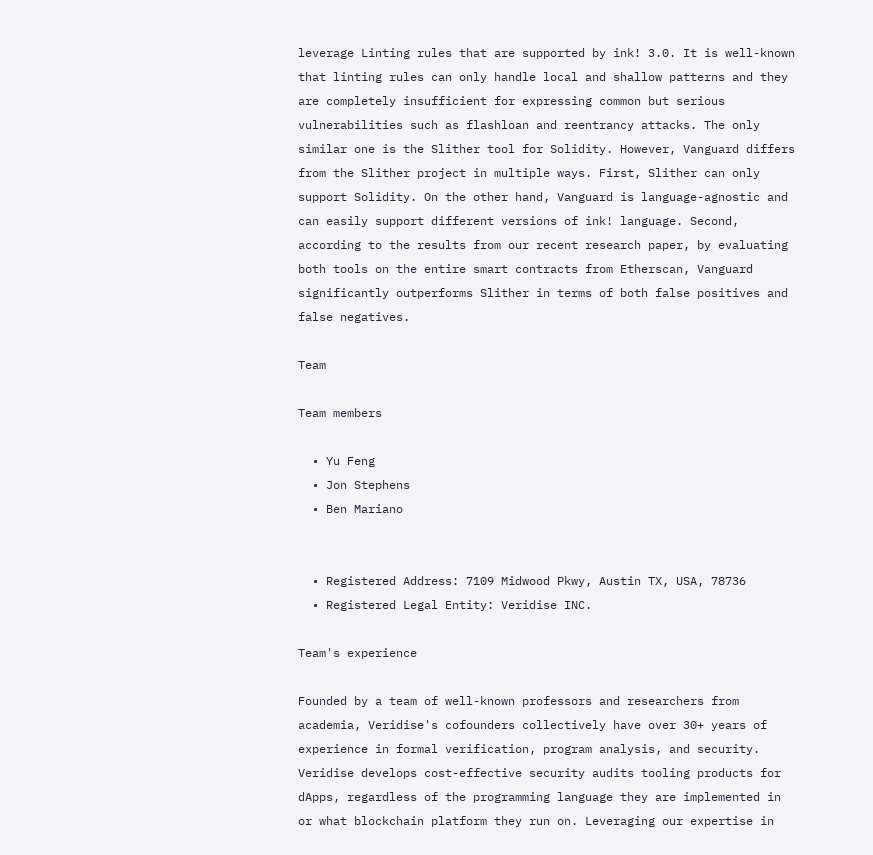leverage Linting rules that are supported by ink! 3.0. It is well-known that linting rules can only handle local and shallow patterns and they are completely insufficient for expressing common but serious vulnerabilities such as flashloan and reentrancy attacks. The only similar one is the Slither tool for Solidity. However, Vanguard differs from the Slither project in multiple ways. First, Slither can only support Solidity. On the other hand, Vanguard is language-agnostic and can easily support different versions of ink! language. Second, according to the results from our recent research paper, by evaluating both tools on the entire smart contracts from Etherscan, Vanguard significantly outperforms Slither in terms of both false positives and false negatives.

Team

Team members

  • Yu Feng
  • Jon Stephens
  • Ben Mariano


  • Registered Address: 7109 Midwood Pkwy, Austin TX, USA, 78736
  • Registered Legal Entity: Veridise INC.

Team's experience

Founded by a team of well-known professors and researchers from academia, Veridise's cofounders collectively have over 30+ years of experience in formal verification, program analysis, and security. Veridise develops cost-effective security audits tooling products for dApps, regardless of the programming language they are implemented in or what blockchain platform they run on. Leveraging our expertise in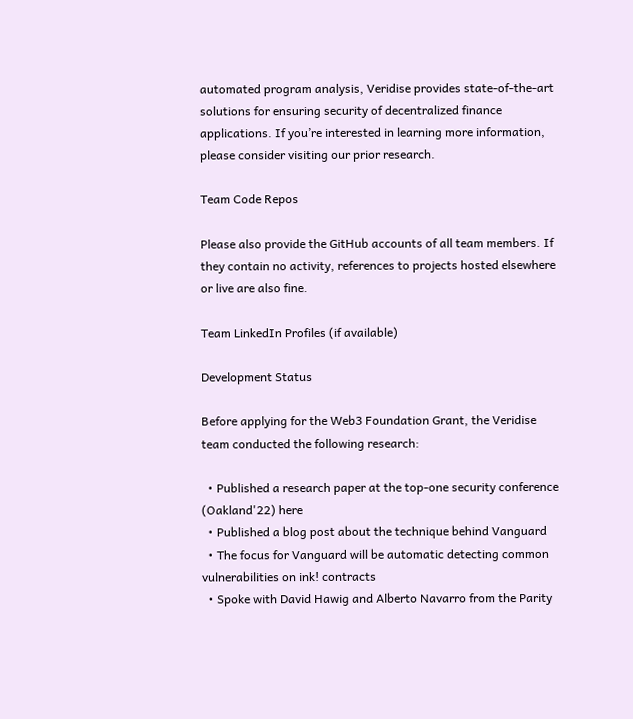automated program analysis, Veridise provides state-of-the-art solutions for ensuring security of decentralized finance applications. If you’re interested in learning more information, please consider visiting our prior research.

Team Code Repos

Please also provide the GitHub accounts of all team members. If they contain no activity, references to projects hosted elsewhere or live are also fine.

Team LinkedIn Profiles (if available)

Development Status

Before applying for the Web3 Foundation Grant, the Veridise team conducted the following research:

  • Published a research paper at the top-one security conference (Oakland'22) here
  • Published a blog post about the technique behind Vanguard
  • The focus for Vanguard will be automatic detecting common vulnerabilities on ink! contracts
  • Spoke with David Hawig and Alberto Navarro from the Parity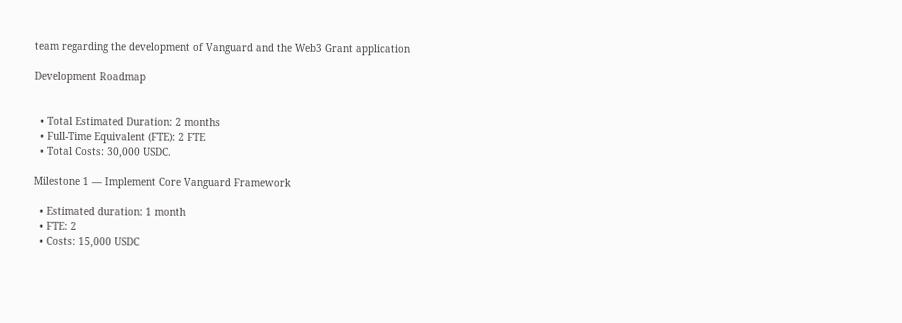team regarding the development of Vanguard and the Web3 Grant application

Development Roadmap


  • Total Estimated Duration: 2 months
  • Full-Time Equivalent (FTE): 2 FTE
  • Total Costs: 30,000 USDC.

Milestone 1 — Implement Core Vanguard Framework

  • Estimated duration: 1 month
  • FTE: 2
  • Costs: 15,000 USDC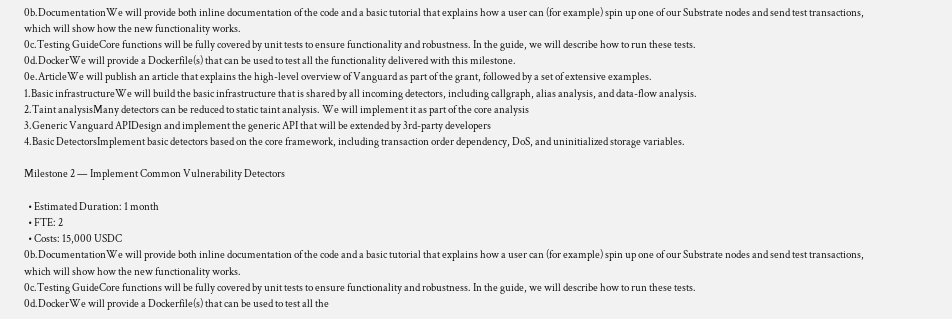0b.DocumentationWe will provide both inline documentation of the code and a basic tutorial that explains how a user can (for example) spin up one of our Substrate nodes and send test transactions, which will show how the new functionality works.
0c.Testing GuideCore functions will be fully covered by unit tests to ensure functionality and robustness. In the guide, we will describe how to run these tests.
0d.DockerWe will provide a Dockerfile(s) that can be used to test all the functionality delivered with this milestone.
0e.ArticleWe will publish an article that explains the high-level overview of Vanguard as part of the grant, followed by a set of extensive examples.
1.Basic infrastructureWe will build the basic infrastructure that is shared by all incoming detectors, including callgraph, alias analysis, and data-flow analysis.
2.Taint analysisMany detectors can be reduced to static taint analysis. We will implement it as part of the core analysis
3.Generic Vanguard APIDesign and implement the generic API that will be extended by 3rd-party developers
4.Basic DetectorsImplement basic detectors based on the core framework, including transaction order dependency, DoS, and uninitialized storage variables.

Milestone 2 — Implement Common Vulnerability Detectors

  • Estimated Duration: 1 month
  • FTE: 2
  • Costs: 15,000 USDC
0b.DocumentationWe will provide both inline documentation of the code and a basic tutorial that explains how a user can (for example) spin up one of our Substrate nodes and send test transactions, which will show how the new functionality works.
0c.Testing GuideCore functions will be fully covered by unit tests to ensure functionality and robustness. In the guide, we will describe how to run these tests.
0d.DockerWe will provide a Dockerfile(s) that can be used to test all the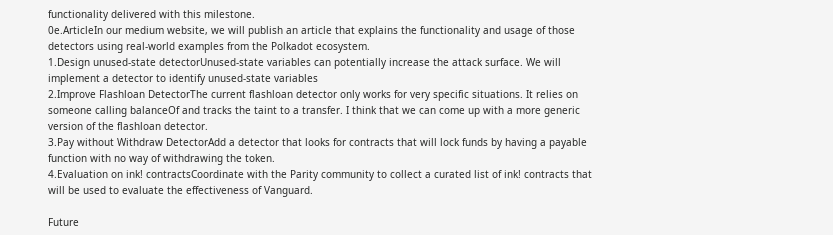functionality delivered with this milestone.
0e.ArticleIn our medium website, we will publish an article that explains the functionality and usage of those detectors using real-world examples from the Polkadot ecosystem.
1.Design unused-state detectorUnused-state variables can potentially increase the attack surface. We will implement a detector to identify unused-state variables
2.Improve Flashloan DetectorThe current flashloan detector only works for very specific situations. It relies on someone calling balanceOf and tracks the taint to a transfer. I think that we can come up with a more generic version of the flashloan detector.
3.Pay without Withdraw DetectorAdd a detector that looks for contracts that will lock funds by having a payable function with no way of withdrawing the token.
4.Evaluation on ink! contractsCoordinate with the Parity community to collect a curated list of ink! contracts that will be used to evaluate the effectiveness of Vanguard.

Future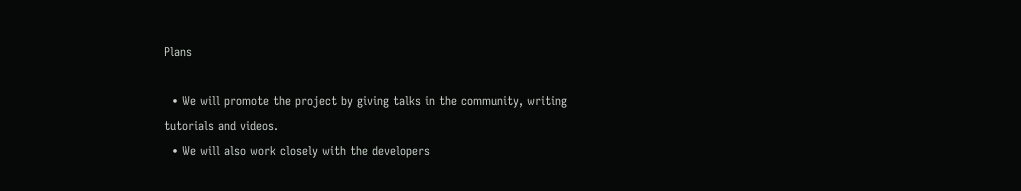Plans

  • We will promote the project by giving talks in the community, writing tutorials and videos.
  • We will also work closely with the developers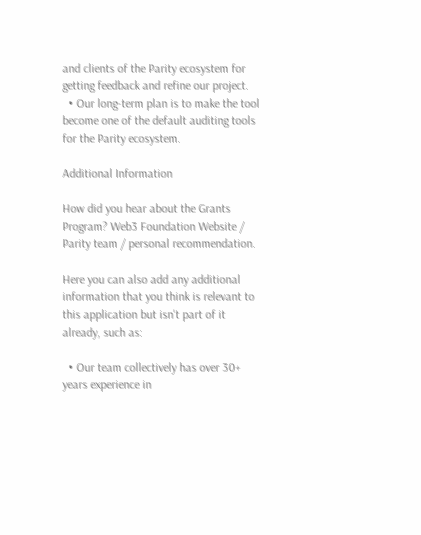and clients of the Parity ecosystem for getting feedback and refine our project.
  • Our long-term plan is to make the tool become one of the default auditing tools for the Parity ecosystem.

Additional Information

How did you hear about the Grants Program? Web3 Foundation Website / Parity team / personal recommendation.

Here you can also add any additional information that you think is relevant to this application but isn't part of it already, such as:

  • Our team collectively has over 30+ years experience in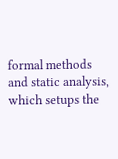formal methods and static analysis, which setups the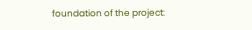foundation of the project: